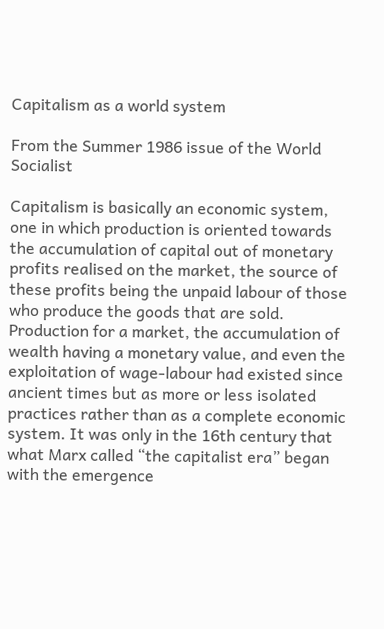Capitalism as a world system

From the Summer 1986 issue of the World Socialist

Capitalism is basically an economic system, one in which production is oriented towards the accumulation of capital out of monetary profits realised on the market, the source of these profits being the unpaid labour of those who produce the goods that are sold. Production for a market, the accumulation of wealth having a monetary value, and even the exploitation of wage-labour had existed since ancient times but as more or less isolated practices rather than as a complete economic system. It was only in the 16th century that what Marx called “the capitalist era” began with the emergence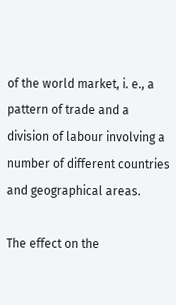of the world market, i. e., a pattern of trade and a division of labour involving a number of different countries and geographical areas.

The effect on the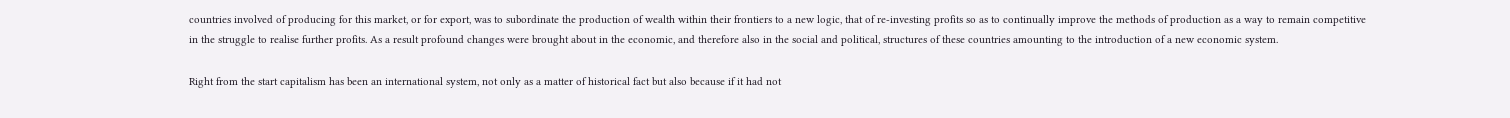countries involved of producing for this market, or for export, was to subordinate the production of wealth within their frontiers to a new logic, that of re-investing profits so as to continually improve the methods of production as a way to remain competitive in the struggle to realise further profits. As a result profound changes were brought about in the economic, and therefore also in the social and political, structures of these countries amounting to the introduction of a new economic system.

Right from the start capitalism has been an international system, not only as a matter of historical fact but also because if it had not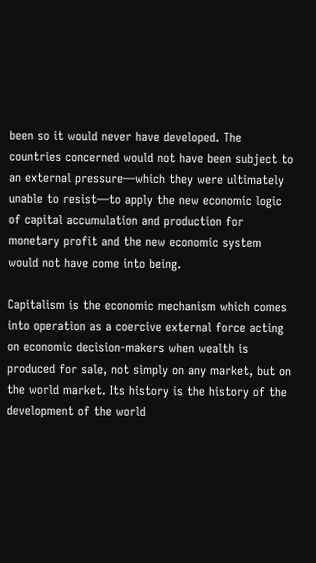been so it would never have developed. The countries concerned would not have been subject to an external pressure—which they were ultimately unable to resist—to apply the new economic logic of capital accumulation and production for monetary profit and the new economic system would not have come into being.

Capitalism is the economic mechanism which comes into operation as a coercive external force acting on economic decision-makers when wealth is produced for sale, not simply on any market, but on the world market. Its history is the history of the development of the world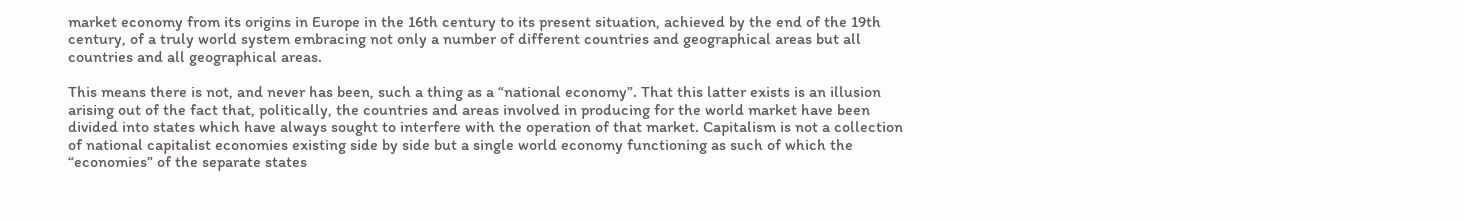market economy from its origins in Europe in the 16th century to its present situation, achieved by the end of the 19th century, of a truly world system embracing not only a number of different countries and geographical areas but all countries and all geographical areas.

This means there is not, and never has been, such a thing as a “national economy”. That this latter exists is an illusion arising out of the fact that, politically, the countries and areas involved in producing for the world market have been divided into states which have always sought to interfere with the operation of that market. Capitalism is not a collection of national capitalist economies existing side by side but a single world economy functioning as such of which the “economies” of the separate states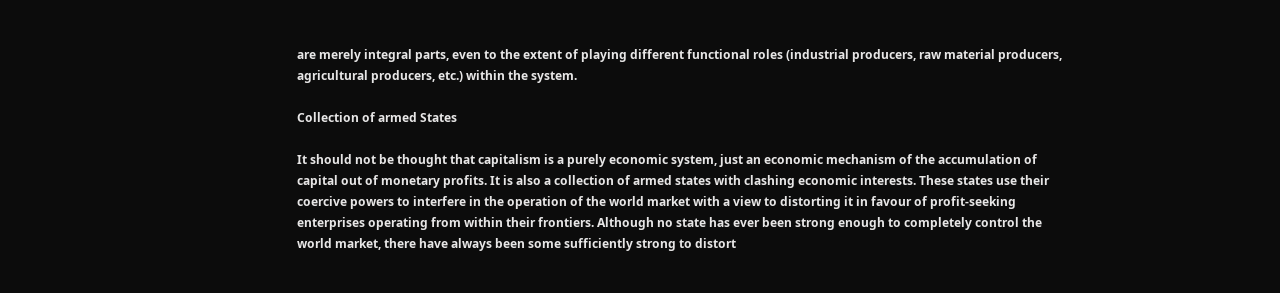are merely integral parts, even to the extent of playing different functional roles (industrial producers, raw material producers, agricultural producers, etc.) within the system.

Collection of armed States

It should not be thought that capitalism is a purely economic system, just an economic mechanism of the accumulation of capital out of monetary profits. It is also a collection of armed states with clashing economic interests. These states use their coercive powers to interfere in the operation of the world market with a view to distorting it in favour of profit-seeking enterprises operating from within their frontiers. Although no state has ever been strong enough to completely control the world market, there have always been some sufficiently strong to distort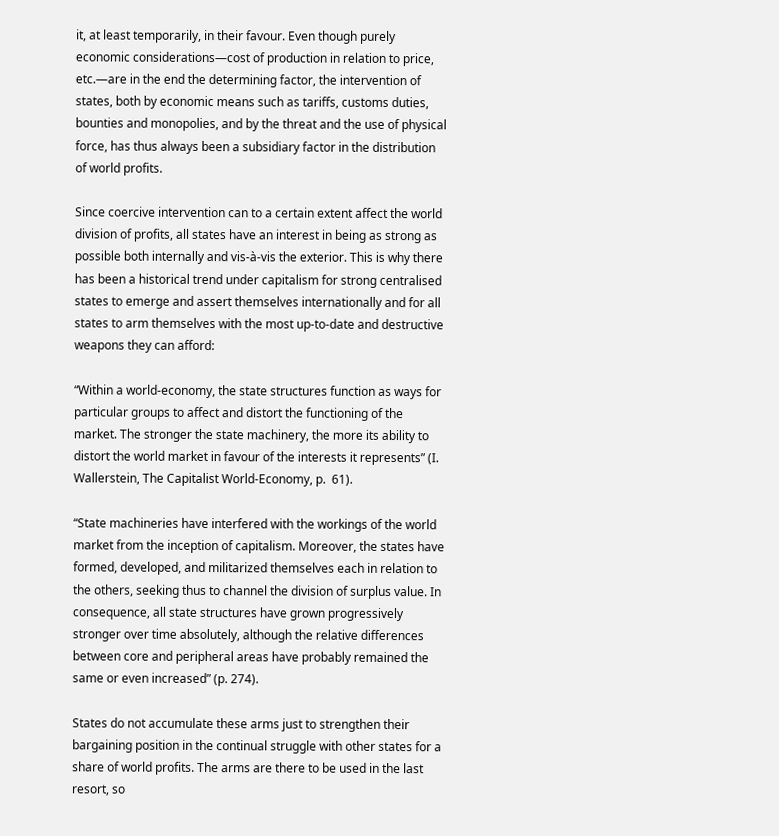it, at least temporarily, in their favour. Even though purely economic considerations—cost of production in relation to price, etc.—are in the end the determining factor, the intervention of states, both by economic means such as tariffs, customs duties, bounties and monopolies, and by the threat and the use of physical force, has thus always been a subsidiary factor in the distribution of world profits.

Since coercive intervention can to a certain extent affect the world division of profits, all states have an interest in being as strong as possible both internally and vis-à-vis the exterior. This is why there has been a historical trend under capitalism for strong centralised states to emerge and assert themselves internationally and for all states to arm themselves with the most up-to-date and destructive weapons they can afford:

“Within a world-economy, the state structures function as ways for particular groups to affect and distort the functioning of the market. The stronger the state machinery, the more its ability to distort the world market in favour of the interests it represents” (I. Wallerstein, The Capitalist World-Economy, p.  61).

“State machineries have interfered with the workings of the world market from the inception of capitalism. Moreover, the states have formed, developed, and militarized themselves each in relation to the others, seeking thus to channel the division of surplus value. In consequence, all state structures have grown progressively stronger over time absolutely, although the relative differences between core and peripheral areas have probably remained the same or even increased” (p. 274).

States do not accumulate these arms just to strengthen their bargaining position in the continual struggle with other states for a share of world profits. The arms are there to be used in the last resort, so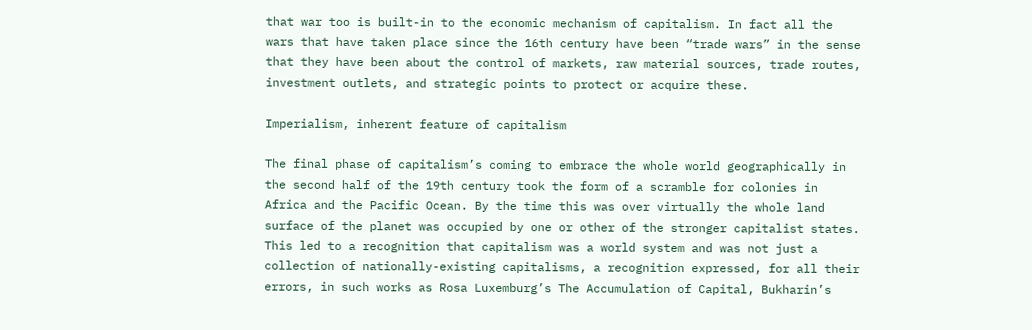that war too is built-in to the economic mechanism of capitalism. In fact all the wars that have taken place since the 16th century have been “trade wars” in the sense that they have been about the control of markets, raw material sources, trade routes, investment outlets, and strategic points to protect or acquire these.

Imperialism, inherent feature of capitalism

The final phase of capitalism’s coming to embrace the whole world geographically in the second half of the 19th century took the form of a scramble for colonies in Africa and the Pacific Ocean. By the time this was over virtually the whole land surface of the planet was occupied by one or other of the stronger capitalist states. This led to a recognition that capitalism was a world system and was not just a collection of nationally-existing capitalisms, a recognition expressed, for all their errors, in such works as Rosa Luxemburg’s The Accumulation of Capital, Bukharin’s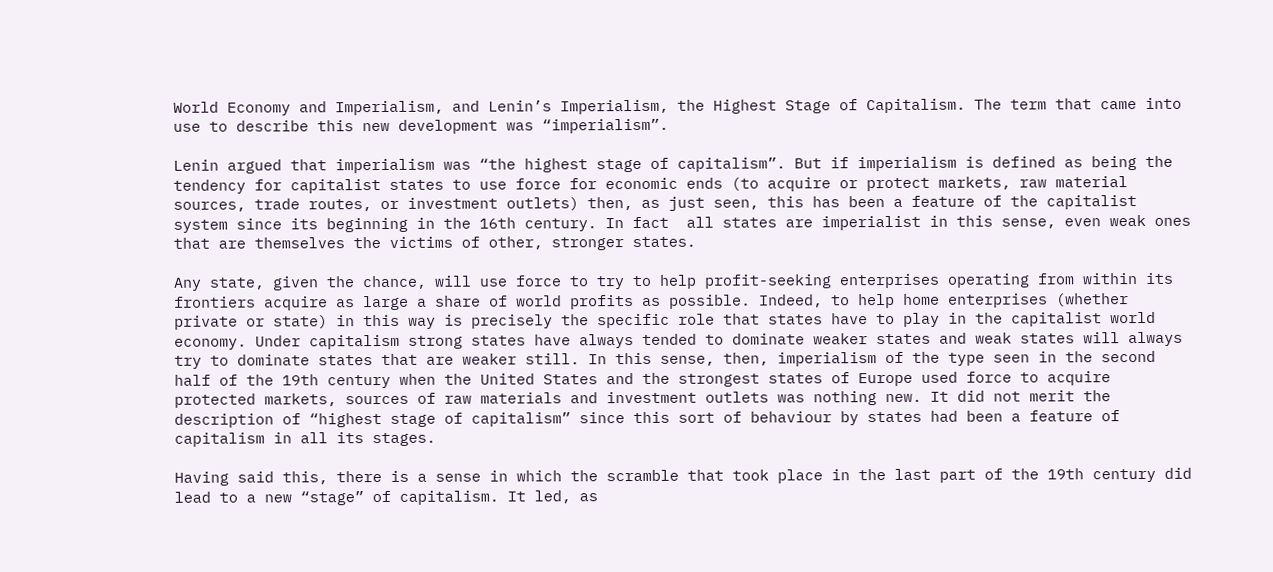World Economy and Imperialism, and Lenin’s Imperialism, the Highest Stage of Capitalism. The term that came into use to describe this new development was “imperialism”.

Lenin argued that imperialism was “the highest stage of capitalism”. But if imperialism is defined as being the tendency for capitalist states to use force for economic ends (to acquire or protect markets, raw material sources, trade routes, or investment outlets) then, as just seen, this has been a feature of the capitalist system since its beginning in the 16th century. In fact  all states are imperialist in this sense, even weak ones that are themselves the victims of other, stronger states.

Any state, given the chance, will use force to try to help profit-seeking enterprises operating from within its frontiers acquire as large a share of world profits as possible. Indeed, to help home enterprises (whether private or state) in this way is precisely the specific role that states have to play in the capitalist world economy. Under capitalism strong states have always tended to dominate weaker states and weak states will always try to dominate states that are weaker still. In this sense, then, imperialism of the type seen in the second half of the 19th century when the United States and the strongest states of Europe used force to acquire protected markets, sources of raw materials and investment outlets was nothing new. It did not merit the description of “highest stage of capitalism” since this sort of behaviour by states had been a feature of capitalism in all its stages.

Having said this, there is a sense in which the scramble that took place in the last part of the 19th century did lead to a new “stage” of capitalism. It led, as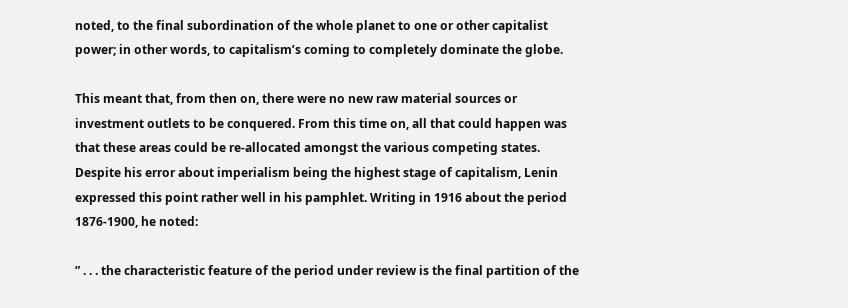noted, to the final subordination of the whole planet to one or other capitalist power; in other words, to capitalism’s coming to completely dominate the globe.

This meant that, from then on, there were no new raw material sources or investment outlets to be conquered. From this time on, all that could happen was that these areas could be re-allocated amongst the various competing states. Despite his error about imperialism being the highest stage of capitalism, Lenin expressed this point rather well in his pamphlet. Writing in 1916 about the period 1876-1900, he noted:

” . . . the characteristic feature of the period under review is the final partition of the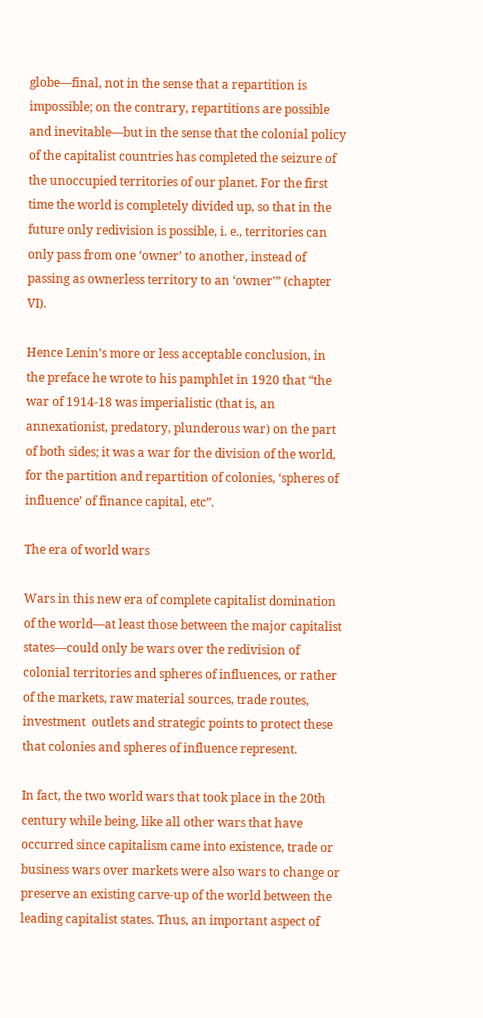globe—final, not in the sense that a repartition is impossible; on the contrary, repartitions are possible and inevitable—but in the sense that the colonial policy of the capitalist countries has completed the seizure of the unoccupied territories of our planet. For the first time the world is completely divided up, so that in the future only redivision is possible, i. e., territories can only pass from one ‘owner’ to another, instead of passing as ownerless territory to an ‘owner'” (chapter VI).

Hence Lenin’s more or less acceptable conclusion, in the preface he wrote to his pamphlet in 1920 that “the war of 1914-18 was imperialistic (that is, an annexationist, predatory, plunderous war) on the part of both sides; it was a war for the division of the world, for the partition and repartition of colonies, ‘spheres of influence’ of finance capital, etc”.

The era of world wars

Wars in this new era of complete capitalist domination of the world—at least those between the major capitalist states—could only be wars over the redivision of colonial territories and spheres of influences, or rather of the markets, raw material sources, trade routes, investment  outlets and strategic points to protect these that colonies and spheres of influence represent.

In fact, the two world wars that took place in the 20th century while being, like all other wars that have occurred since capitalism came into existence, trade or business wars over markets were also wars to change or preserve an existing carve-up of the world between the leading capitalist states. Thus, an important aspect of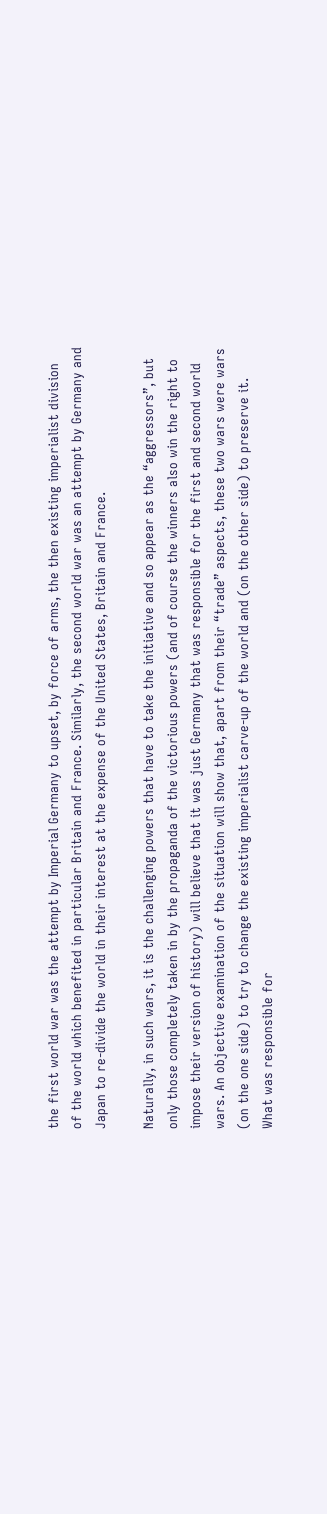the first world war was the attempt by Imperial Germany to upset, by force of arms, the then existing imperialist division of the world which benefited in particular Britain and France. Similarly, the second world war was an attempt by Germany and Japan to re-divide the world in their interest at the expense of the United States, Britain and France.

Naturally, in such wars, it is the challenging powers that have to take the initiative and so appear as the “aggressors”, but only those completely taken in by the propaganda of the victorious powers (and of course the winners also win the right to impose their version of history) will believe that it was just Germany that was responsible for the first and second world wars. An objective examination of the situation will show that, apart from their “trade” aspects, these two wars were wars (on the one side) to try to change the existing imperialist carve-up of the world and (on the other side) to preserve it. What was responsible for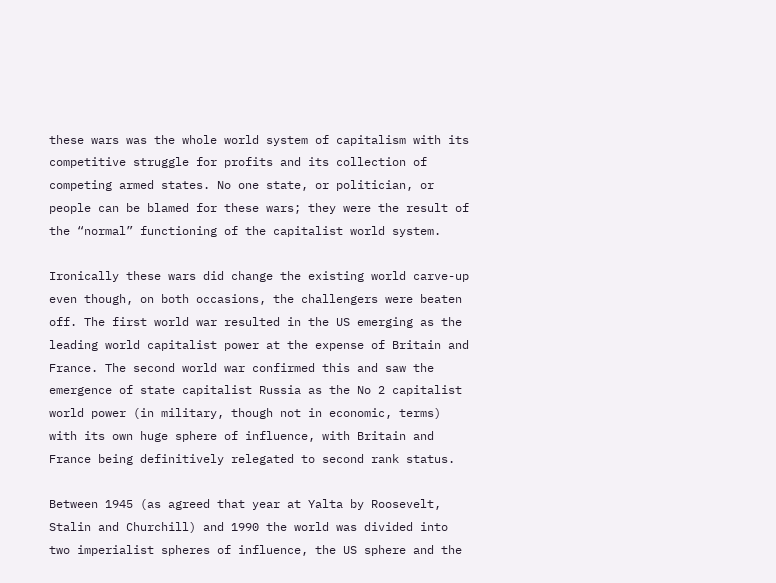these wars was the whole world system of capitalism with its competitive struggle for profits and its collection of competing armed states. No one state, or politician, or people can be blamed for these wars; they were the result of the “normal” functioning of the capitalist world system.

Ironically these wars did change the existing world carve-up even though, on both occasions, the challengers were beaten off. The first world war resulted in the US emerging as the leading world capitalist power at the expense of Britain and France. The second world war confirmed this and saw the emergence of state capitalist Russia as the No 2 capitalist world power (in military, though not in economic, terms) with its own huge sphere of influence, with Britain and France being definitively relegated to second rank status.

Between 1945 (as agreed that year at Yalta by Roosevelt, Stalin and Churchill) and 1990 the world was divided into two imperialist spheres of influence, the US sphere and the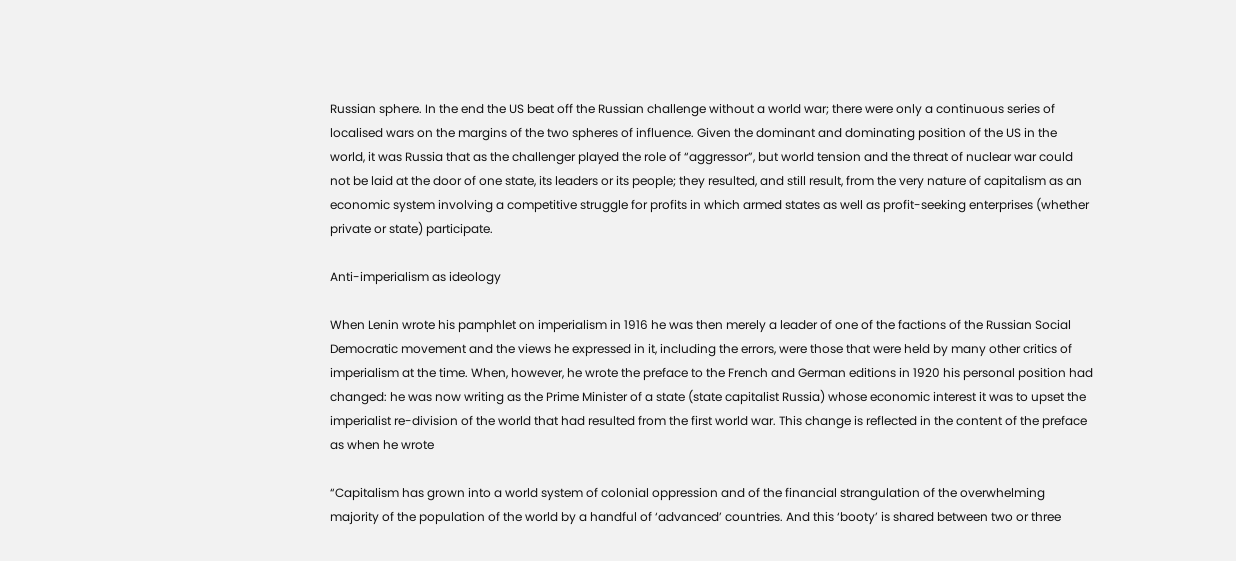Russian sphere. In the end the US beat off the Russian challenge without a world war; there were only a continuous series of localised wars on the margins of the two spheres of influence. Given the dominant and dominating position of the US in the world, it was Russia that as the challenger played the role of “aggressor”, but world tension and the threat of nuclear war could not be laid at the door of one state, its leaders or its people; they resulted, and still result, from the very nature of capitalism as an economic system involving a competitive struggle for profits in which armed states as well as profit-seeking enterprises (whether private or state) participate.

Anti-imperialism as ideology

When Lenin wrote his pamphlet on imperialism in 1916 he was then merely a leader of one of the factions of the Russian Social Democratic movement and the views he expressed in it, including the errors, were those that were held by many other critics of imperialism at the time. When, however, he wrote the preface to the French and German editions in 1920 his personal position had changed: he was now writing as the Prime Minister of a state (state capitalist Russia) whose economic interest it was to upset the imperialist re-division of the world that had resulted from the first world war. This change is reflected in the content of the preface as when he wrote

“Capitalism has grown into a world system of colonial oppression and of the financial strangulation of the overwhelming majority of the population of the world by a handful of ‘advanced’ countries. And this ‘booty’ is shared between two or three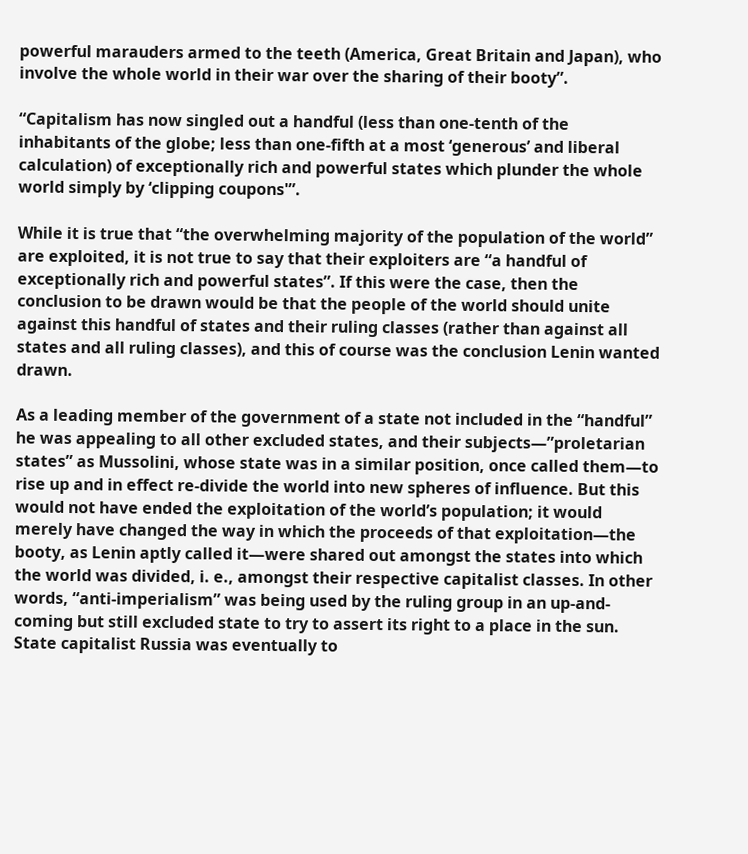powerful marauders armed to the teeth (America, Great Britain and Japan), who involve the whole world in their war over the sharing of their booty”.

“Capitalism has now singled out a handful (less than one-tenth of the inhabitants of the globe; less than one-fifth at a most ‘generous’ and liberal calculation) of exceptionally rich and powerful states which plunder the whole world simply by ‘clipping coupons'”.

While it is true that “the overwhelming majority of the population of the world” are exploited, it is not true to say that their exploiters are “a handful of exceptionally rich and powerful states”. If this were the case, then the conclusion to be drawn would be that the people of the world should unite against this handful of states and their ruling classes (rather than against all states and all ruling classes), and this of course was the conclusion Lenin wanted drawn.

As a leading member of the government of a state not included in the “handful” he was appealing to all other excluded states, and their subjects—”proletarian states” as Mussolini, whose state was in a similar position, once called them—to rise up and in effect re-divide the world into new spheres of influence. But this would not have ended the exploitation of the world’s population; it would merely have changed the way in which the proceeds of that exploitation—the booty, as Lenin aptly called it—were shared out amongst the states into which the world was divided, i. e., amongst their respective capitalist classes. In other words, “anti-imperialism” was being used by the ruling group in an up-and-coming but still excluded state to try to assert its right to a place in the sun. State capitalist Russia was eventually to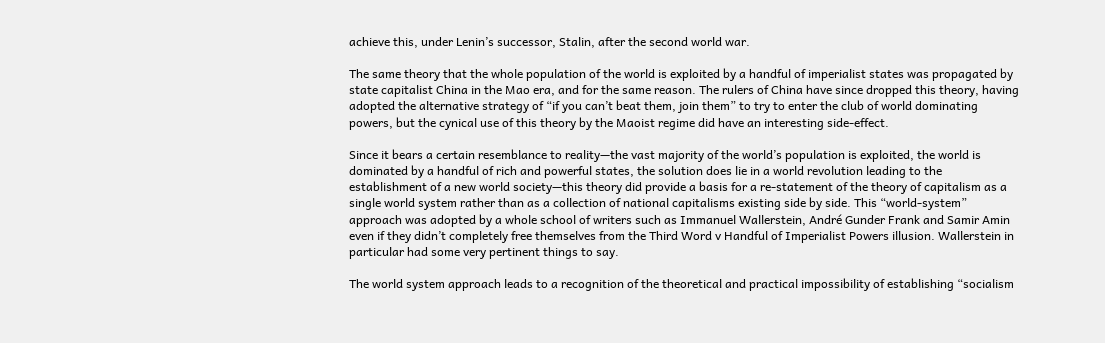achieve this, under Lenin’s successor, Stalin, after the second world war.

The same theory that the whole population of the world is exploited by a handful of imperialist states was propagated by state capitalist China in the Mao era, and for the same reason. The rulers of China have since dropped this theory, having adopted the alternative strategy of “if you can’t beat them, join them” to try to enter the club of world dominating powers, but the cynical use of this theory by the Maoist regime did have an interesting side-effect.

Since it bears a certain resemblance to reality—the vast majority of the world’s population is exploited, the world is dominated by a handful of rich and powerful states, the solution does lie in a world revolution leading to the establishment of a new world society—this theory did provide a basis for a re-statement of the theory of capitalism as a single world system rather than as a collection of national capitalisms existing side by side. This “world-system” approach was adopted by a whole school of writers such as Immanuel Wallerstein, André Gunder Frank and Samir Amin even if they didn’t completely free themselves from the Third Word v Handful of Imperialist Powers illusion. Wallerstein in particular had some very pertinent things to say.

The world system approach leads to a recognition of the theoretical and practical impossibility of establishing “socialism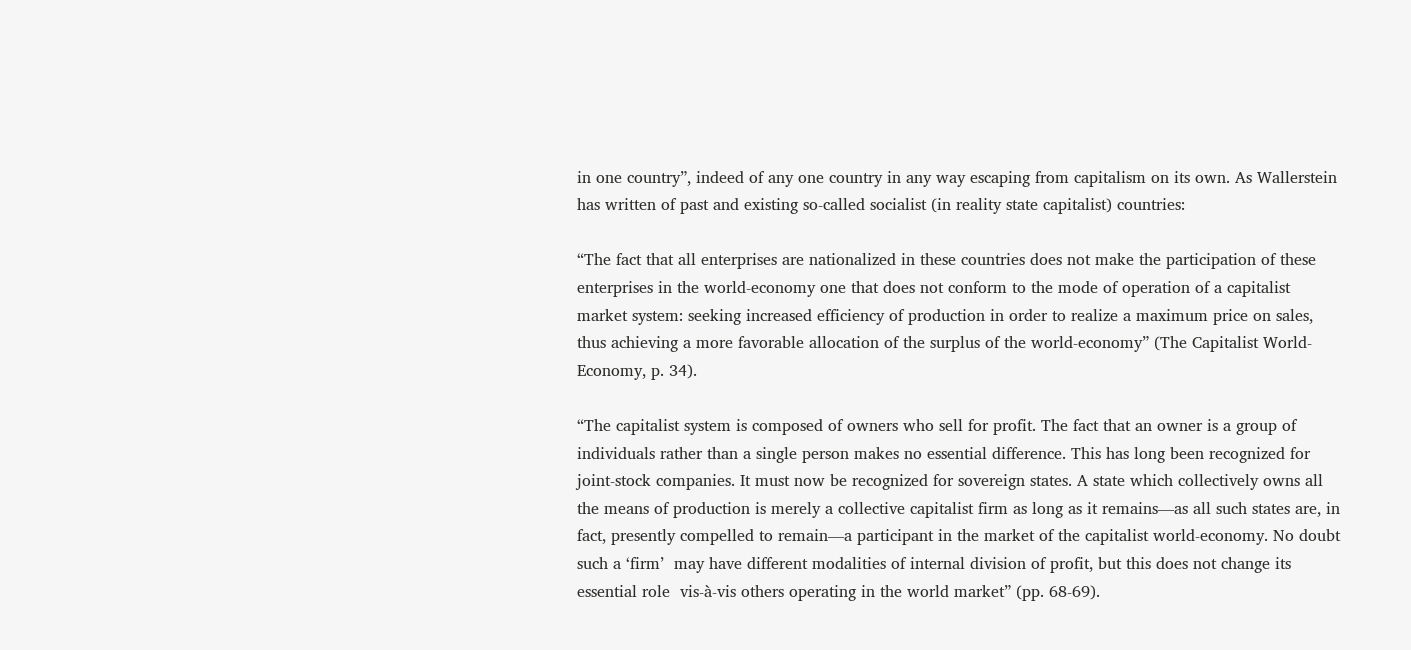in one country”, indeed of any one country in any way escaping from capitalism on its own. As Wallerstein has written of past and existing so-called socialist (in reality state capitalist) countries:

“The fact that all enterprises are nationalized in these countries does not make the participation of these enterprises in the world-economy one that does not conform to the mode of operation of a capitalist market system: seeking increased efficiency of production in order to realize a maximum price on sales, thus achieving a more favorable allocation of the surplus of the world-economy” (The Capitalist World-Economy, p. 34).

“The capitalist system is composed of owners who sell for profit. The fact that an owner is a group of individuals rather than a single person makes no essential difference. This has long been recognized for joint-stock companies. It must now be recognized for sovereign states. A state which collectively owns all the means of production is merely a collective capitalist firm as long as it remains—as all such states are, in fact, presently compelled to remain—a participant in the market of the capitalist world-economy. No doubt such a ‘firm’  may have different modalities of internal division of profit, but this does not change its essential role  vis-à-vis others operating in the world market” (pp. 68-69).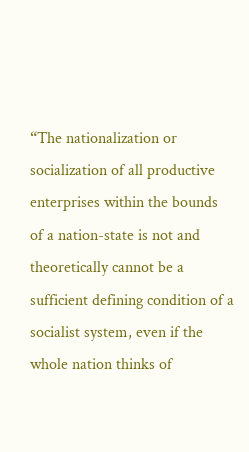“The nationalization or socialization of all productive enterprises within the bounds of a nation-state is not and theoretically cannot be a sufficient defining condition of a socialist system, even if the whole nation thinks of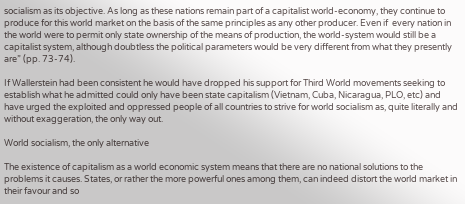socialism as its objective. As long as these nations remain part of a capitalist world-economy, they continue to produce for this world market on the basis of the same principles as any other producer. Even if  every nation in the world were to permit only state ownership of the means of production, the world-system would still be a capitalist system, although doubtless the political parameters would be very different from what they presently are” (pp. 73-74).

If Wallerstein had been consistent he would have dropped his support for Third World movements seeking to establish what he admitted could only have been state capitalism (Vietnam, Cuba, Nicaragua, PLO, etc) and have urged the exploited and oppressed people of all countries to strive for world socialism as, quite literally and without exaggeration, the only way out.

World socialism, the only alternative

The existence of capitalism as a world economic system means that there are no national solutions to the problems it causes. States, or rather the more powerful ones among them, can indeed distort the world market in their favour and so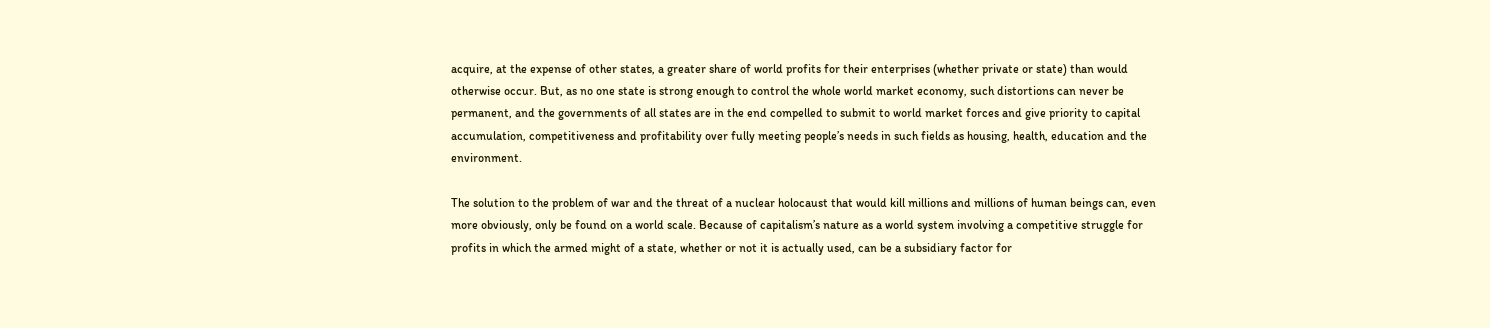acquire, at the expense of other states, a greater share of world profits for their enterprises (whether private or state) than would otherwise occur. But, as no one state is strong enough to control the whole world market economy, such distortions can never be permanent, and the governments of all states are in the end compelled to submit to world market forces and give priority to capital accumulation, competitiveness and profitability over fully meeting people’s needs in such fields as housing, health, education and the environment.

The solution to the problem of war and the threat of a nuclear holocaust that would kill millions and millions of human beings can, even more obviously, only be found on a world scale. Because of capitalism’s nature as a world system involving a competitive struggle for profits in which the armed might of a state, whether or not it is actually used, can be a subsidiary factor for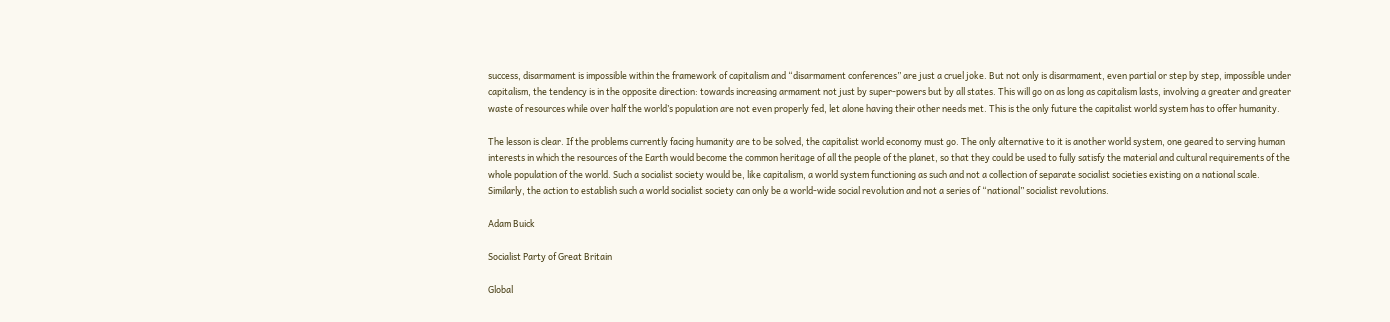success, disarmament is impossible within the framework of capitalism and “disarmament conferences” are just a cruel joke. But not only is disarmament, even partial or step by step, impossible under capitalism, the tendency is in the opposite direction: towards increasing armament not just by super-powers but by all states. This will go on as long as capitalism lasts, involving a greater and greater waste of resources while over half the world’s population are not even properly fed, let alone having their other needs met. This is the only future the capitalist world system has to offer humanity.

The lesson is clear. If the problems currently facing humanity are to be solved, the capitalist world economy must go. The only alternative to it is another world system, one geared to serving human interests in which the resources of the Earth would become the common heritage of all the people of the planet, so that they could be used to fully satisfy the material and cultural requirements of the whole population of the world. Such a socialist society would be, like capitalism, a world system functioning as such and not a collection of separate socialist societies existing on a national scale. Similarly, the action to establish such a world socialist society can only be a world-wide social revolution and not a series of “national” socialist revolutions.

Adam Buick

Socialist Party of Great Britain

Global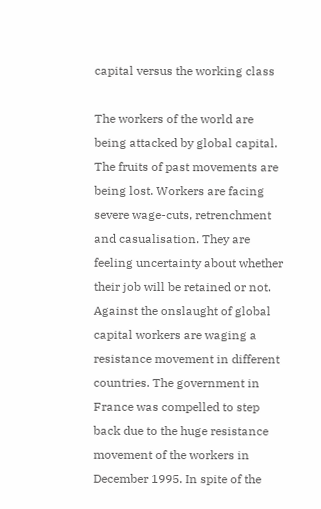capital versus the working class

The workers of the world are being attacked by global capital. The fruits of past movements are being lost. Workers are facing severe wage-cuts, retrenchment and casualisation. They are feeling uncertainty about whether their job will be retained or not. Against the onslaught of global capital workers are waging a resistance movement in different countries. The government in France was compelled to step back due to the huge resistance movement of the workers in December 1995. In spite of the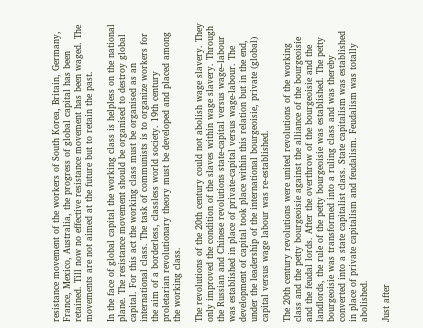resistance movement of the workers of South Korea, Britain, Germany, France, Mexico, Australia, the progress of global capital has been retained. Till now no effective resistance movement has been waged. The movements are not aimed at the future but to retain the past.

In the face of global capital the working class is helpless on the national plane. The resistance movement should be organised to destroy global capital. For this act the working class must be organised as an international class. The task of communists is to organize workers for the aim of a borderless, classless world society. 19th century proletarian revolutionary theory must be developed and placed among the working class.

The revolutions of the 20th century could not abolish wage slavery. They only improved the condition of the slaves within wage slavery. Through the Russian and Chinese revolutions state-capital versus wage–labour was established in place of private-capital versus wage-labour. The development of capital took place within this relation but in the end, under the leadership of the international bourgeoisie, private (global) capital versus wage labour was re-established.

The 20th century revolutions were united revolutions of the working class and the petty bourgeoisie against the alliance of the bourgeoisie and the feudal lords. After the overthrow of the bourgeoisie and the landlords, the rule of the petty bourgeoisie was established. The petty bourgeoisie was transformed into a ruling class and was thereby converted into a state capitalist class. State capitalism was established in place of private capitalism and feudalism. Feudalism was totally abolished.

Just after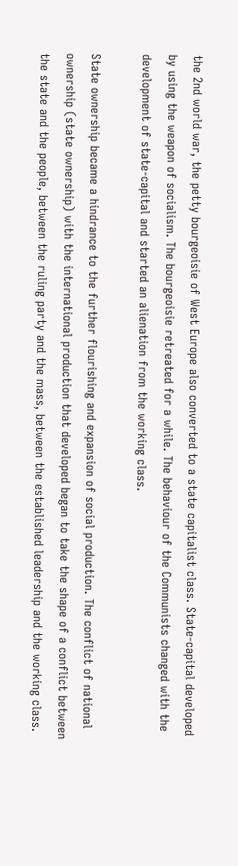the 2nd world war, the petty bourgeoisie of West Europe also converted to a state capitalist class. State-capital developed by using the weapon of socialism. The bourgeoisie retreated for a while. The behaviour of the Communists changed with the development of state-capital and started an alienation from the working class.

State ownership became a hindrance to the further flourishing and expansion of social production. The conflict of national ownership (state ownership) with the international production that developed began to take the shape of a conflict between the state and the people, between the ruling party and the mass, between the established leadership and the working class.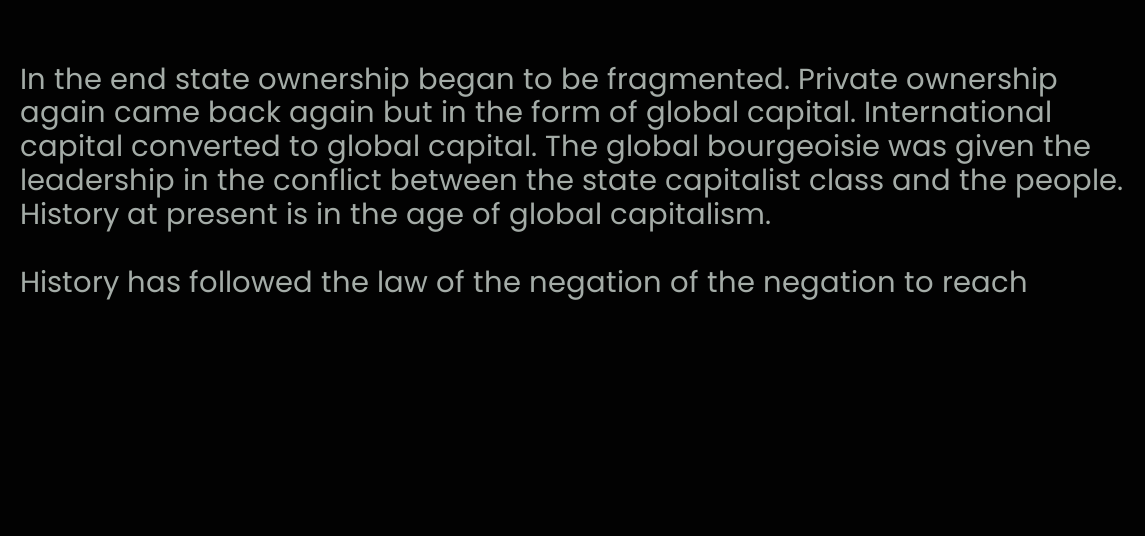In the end state ownership began to be fragmented. Private ownership again came back again but in the form of global capital. International capital converted to global capital. The global bourgeoisie was given the leadership in the conflict between the state capitalist class and the people. History at present is in the age of global capitalism.

History has followed the law of the negation of the negation to reach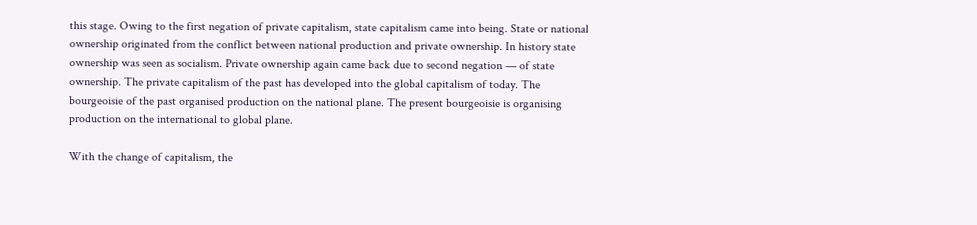this stage. Owing to the first negation of private capitalism, state capitalism came into being. State or national ownership originated from the conflict between national production and private ownership. In history state ownership was seen as socialism. Private ownership again came back due to second negation — of state ownership. The private capitalism of the past has developed into the global capitalism of today. The bourgeoisie of the past organised production on the national plane. The present bourgeoisie is organising production on the international to global plane.

With the change of capitalism, the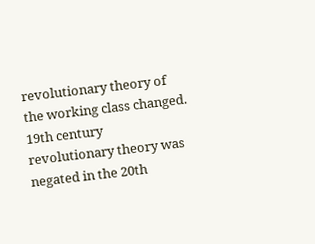revolutionary theory of the working class changed. 19th century revolutionary theory was negated in the 20th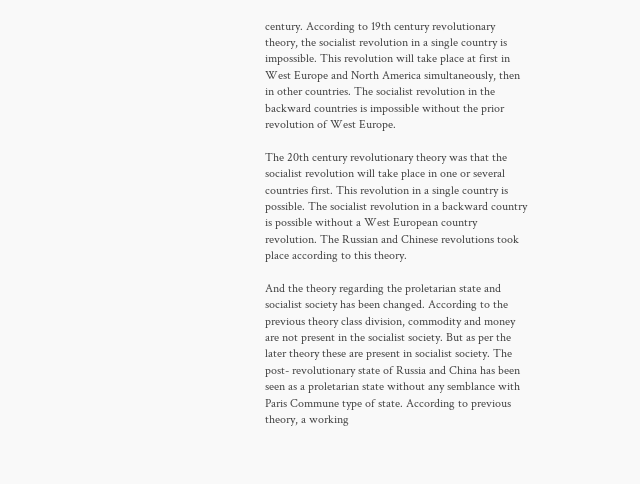century. According to 19th century revolutionary theory, the socialist revolution in a single country is impossible. This revolution will take place at first in West Europe and North America simultaneously, then in other countries. The socialist revolution in the backward countries is impossible without the prior revolution of West Europe.

The 20th century revolutionary theory was that the socialist revolution will take place in one or several countries first. This revolution in a single country is possible. The socialist revolution in a backward country is possible without a West European country revolution. The Russian and Chinese revolutions took place according to this theory.

And the theory regarding the proletarian state and socialist society has been changed. According to the previous theory class division, commodity and money are not present in the socialist society. But as per the later theory these are present in socialist society. The post- revolutionary state of Russia and China has been seen as a proletarian state without any semblance with Paris Commune type of state. According to previous theory, a working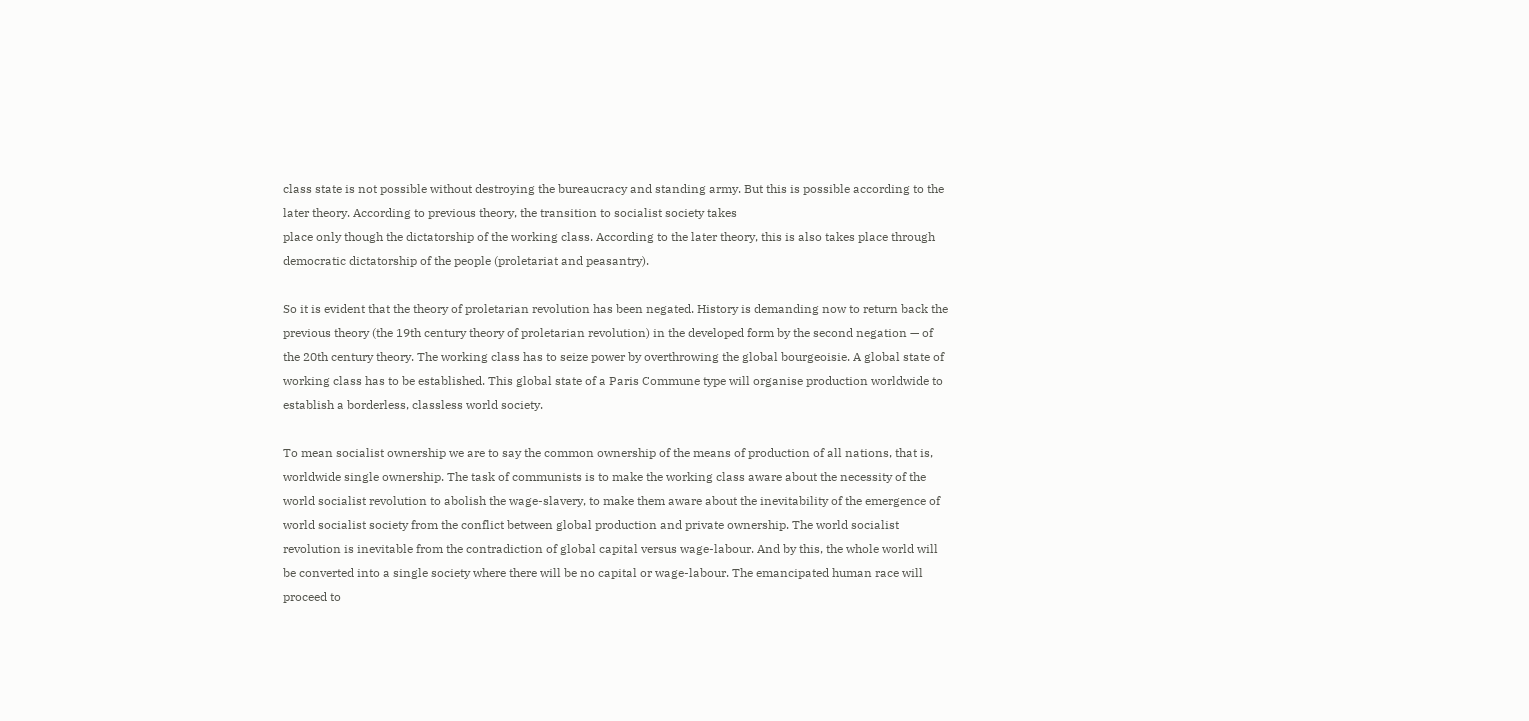class state is not possible without destroying the bureaucracy and standing army. But this is possible according to the later theory. According to previous theory, the transition to socialist society takes
place only though the dictatorship of the working class. According to the later theory, this is also takes place through democratic dictatorship of the people (proletariat and peasantry).

So it is evident that the theory of proletarian revolution has been negated. History is demanding now to return back the previous theory (the 19th century theory of proletarian revolution) in the developed form by the second negation — of the 20th century theory. The working class has to seize power by overthrowing the global bourgeoisie. A global state of working class has to be established. This global state of a Paris Commune type will organise production worldwide to establish a borderless, classless world society.

To mean socialist ownership we are to say the common ownership of the means of production of all nations, that is, worldwide single ownership. The task of communists is to make the working class aware about the necessity of the world socialist revolution to abolish the wage-slavery, to make them aware about the inevitability of the emergence of world socialist society from the conflict between global production and private ownership. The world socialist revolution is inevitable from the contradiction of global capital versus wage-labour. And by this, the whole world will be converted into a single society where there will be no capital or wage-labour. The emancipated human race will proceed to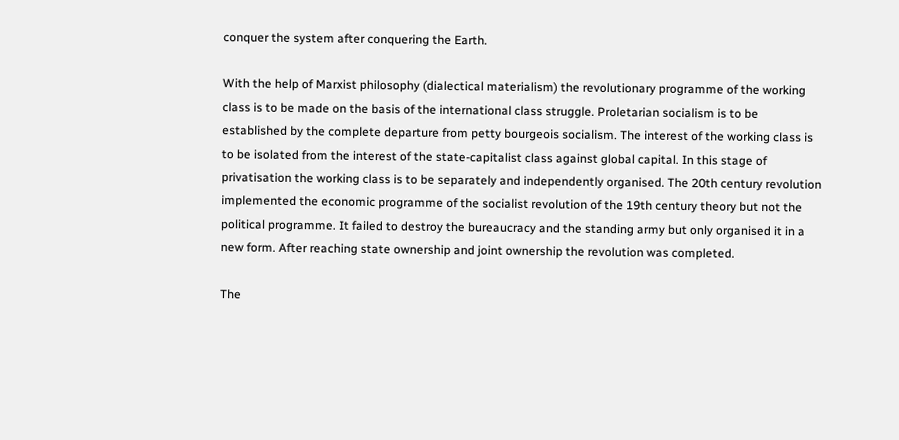conquer the system after conquering the Earth.

With the help of Marxist philosophy (dialectical materialism) the revolutionary programme of the working class is to be made on the basis of the international class struggle. Proletarian socialism is to be established by the complete departure from petty bourgeois socialism. The interest of the working class is to be isolated from the interest of the state-capitalist class against global capital. In this stage of
privatisation the working class is to be separately and independently organised. The 20th century revolution implemented the economic programme of the socialist revolution of the 19th century theory but not the political programme. It failed to destroy the bureaucracy and the standing army but only organised it in a new form. After reaching state ownership and joint ownership the revolution was completed.

The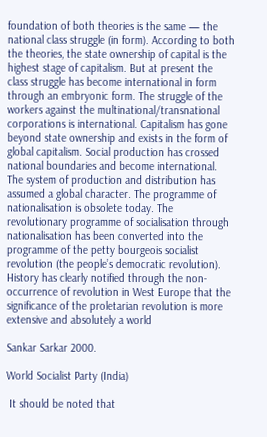foundation of both theories is the same — the national class struggle (in form). According to both the theories, the state ownership of capital is the highest stage of capitalism. But at present the class struggle has become international in form through an embryonic form. The struggle of the workers against the multinational/transnational corporations is international. Capitalism has gone beyond state ownership and exists in the form of global capitalism. Social production has crossed national boundaries and become international. The system of production and distribution has assumed a global character. The programme of nationalisation is obsolete today. The revolutionary programme of socialisation through nationalisation has been converted into the programme of the petty bourgeois socialist revolution (the people’s democratic revolution). History has clearly notified through the non-occurrence of revolution in West Europe that the significance of the proletarian revolution is more extensive and absolutely a world

Sankar Sarkar 2000.

World Socialist Party (India)

 It should be noted that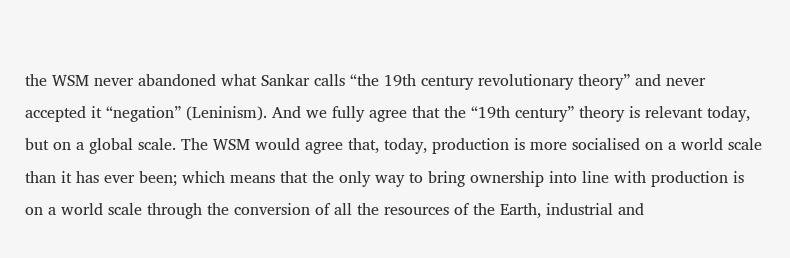the WSM never abandoned what Sankar calls “the 19th century revolutionary theory” and never accepted it “negation” (Leninism). And we fully agree that the “19th century” theory is relevant today, but on a global scale. The WSM would agree that, today, production is more socialised on a world scale than it has ever been; which means that the only way to bring ownership into line with production is on a world scale through the conversion of all the resources of the Earth, industrial and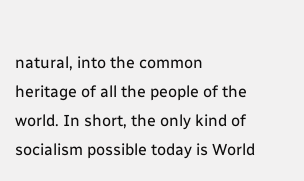natural, into the common heritage of all the people of the world. In short, the only kind of socialism possible today is World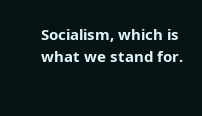Socialism, which is what we stand for.